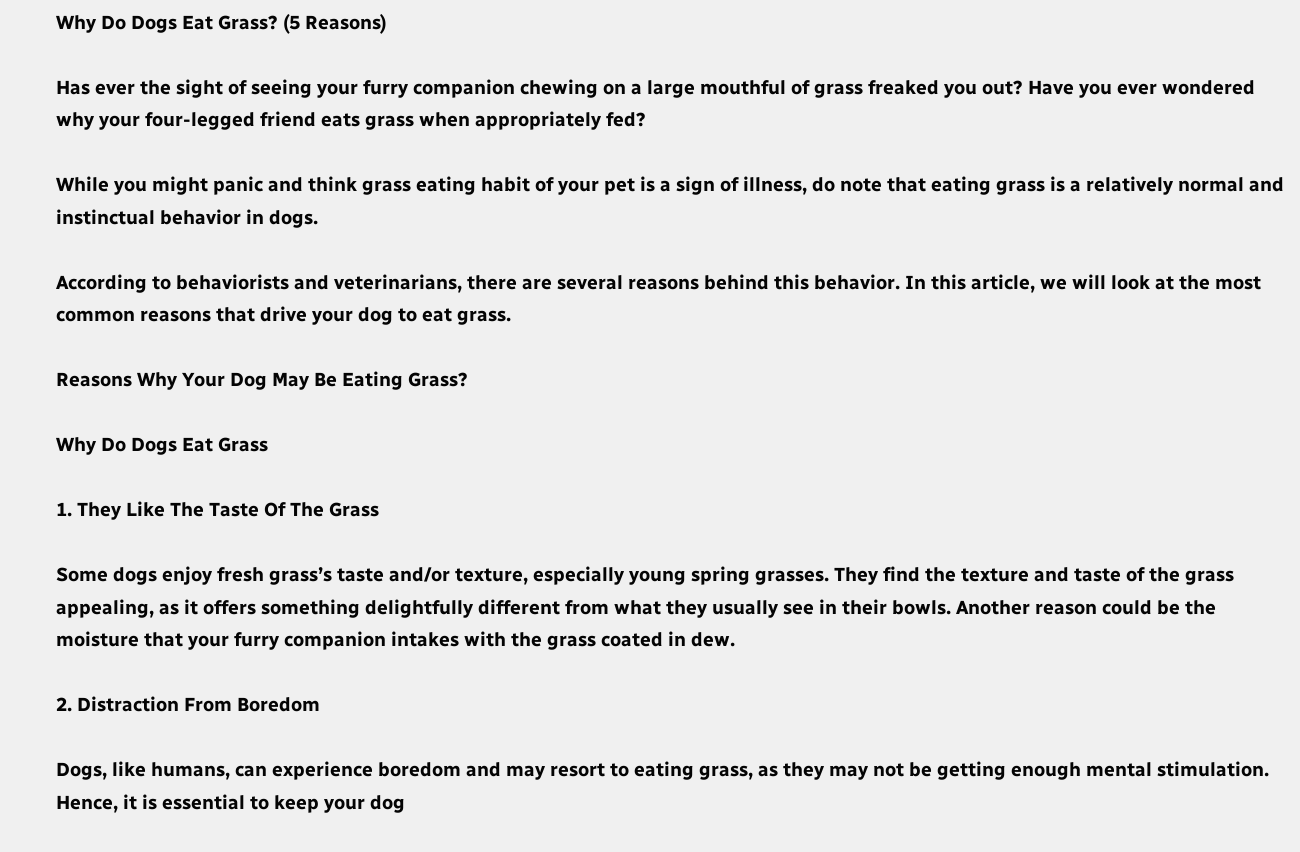Why Do Dogs Eat Grass? (5 Reasons)

Has ever the sight of seeing your furry companion chewing on a large mouthful of grass freaked you out? Have you ever wondered why your four-legged friend eats grass when appropriately fed?

While you might panic and think grass eating habit of your pet is a sign of illness, do note that eating grass is a relatively normal and instinctual behavior in dogs.

According to behaviorists and veterinarians, there are several reasons behind this behavior. In this article, we will look at the most common reasons that drive your dog to eat grass.

Reasons Why Your Dog May Be Eating Grass?

Why Do Dogs Eat Grass

1. They Like The Taste Of The Grass

Some dogs enjoy fresh grass’s taste and/or texture, especially young spring grasses. They find the texture and taste of the grass appealing, as it offers something delightfully different from what they usually see in their bowls. Another reason could be the moisture that your furry companion intakes with the grass coated in dew.

2. Distraction From Boredom

Dogs, like humans, can experience boredom and may resort to eating grass, as they may not be getting enough mental stimulation. Hence, it is essential to keep your dog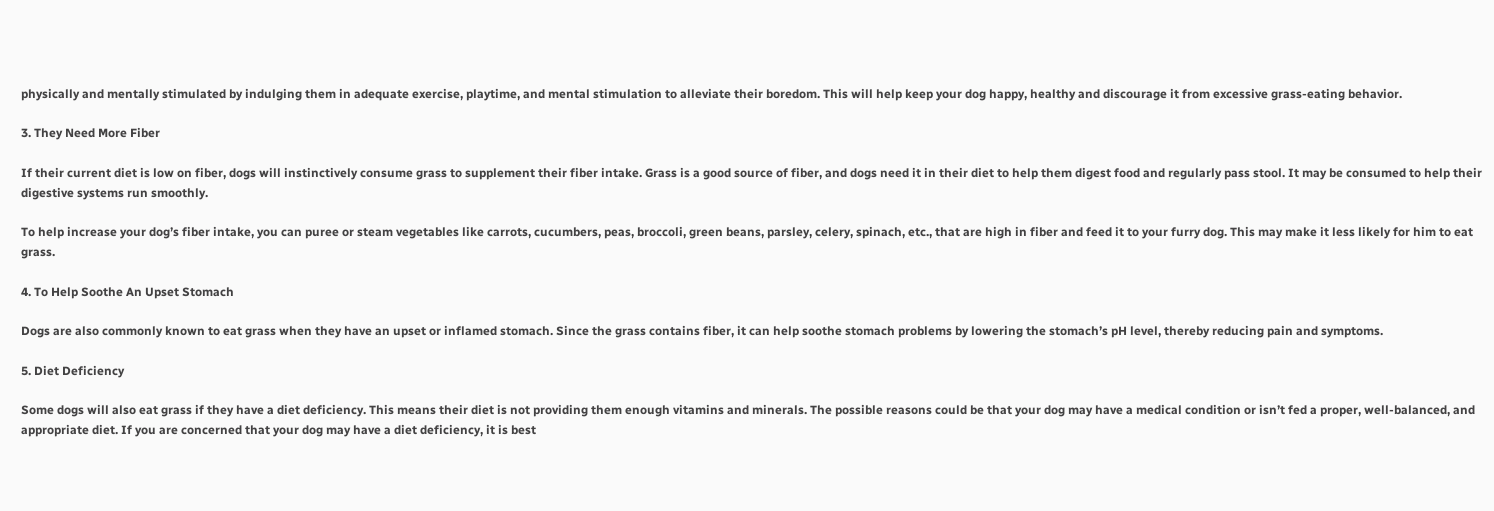physically and mentally stimulated by indulging them in adequate exercise, playtime, and mental stimulation to alleviate their boredom. This will help keep your dog happy, healthy and discourage it from excessive grass-eating behavior.

3. They Need More Fiber

If their current diet is low on fiber, dogs will instinctively consume grass to supplement their fiber intake. Grass is a good source of fiber, and dogs need it in their diet to help them digest food and regularly pass stool. It may be consumed to help their digestive systems run smoothly.

To help increase your dog’s fiber intake, you can puree or steam vegetables like carrots, cucumbers, peas, broccoli, green beans, parsley, celery, spinach, etc., that are high in fiber and feed it to your furry dog. This may make it less likely for him to eat grass.

4. To Help Soothe An Upset Stomach

Dogs are also commonly known to eat grass when they have an upset or inflamed stomach. Since the grass contains fiber, it can help soothe stomach problems by lowering the stomach’s pH level, thereby reducing pain and symptoms.

5. Diet Deficiency

Some dogs will also eat grass if they have a diet deficiency. This means their diet is not providing them enough vitamins and minerals. The possible reasons could be that your dog may have a medical condition or isn’t fed a proper, well-balanced, and appropriate diet. If you are concerned that your dog may have a diet deficiency, it is best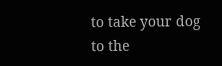to take your dog to the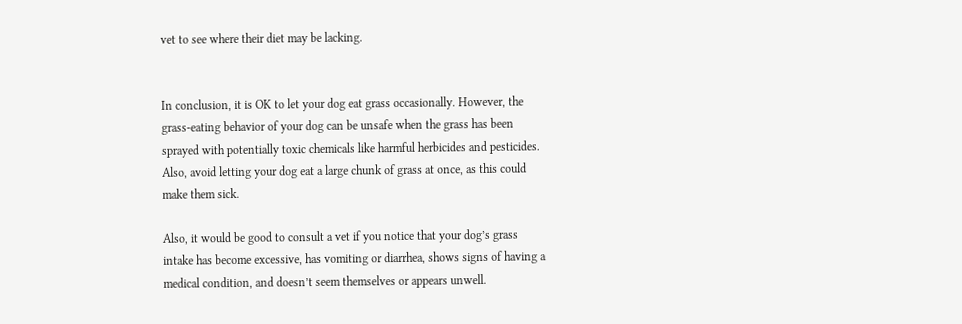vet to see where their diet may be lacking.


In conclusion, it is OK to let your dog eat grass occasionally. However, the grass-eating behavior of your dog can be unsafe when the grass has been sprayed with potentially toxic chemicals like harmful herbicides and pesticides. Also, avoid letting your dog eat a large chunk of grass at once, as this could make them sick.

Also, it would be good to consult a vet if you notice that your dog’s grass intake has become excessive, has vomiting or diarrhea, shows signs of having a medical condition, and doesn’t seem themselves or appears unwell.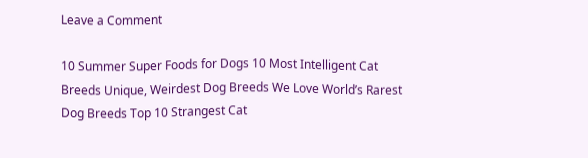Leave a Comment

10 Summer Super Foods for Dogs 10 Most Intelligent Cat Breeds Unique, Weirdest Dog Breeds We Love World’s Rarest Dog Breeds Top 10 Strangest Cat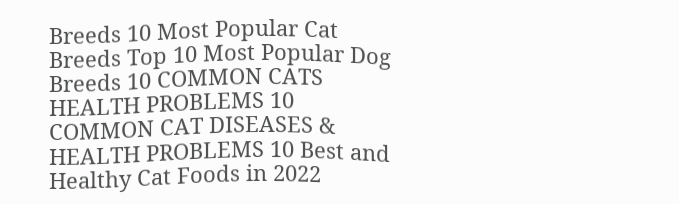Breeds 10 Most Popular Cat Breeds Top 10 Most Popular Dog Breeds 10 COMMON CATS HEALTH PROBLEMS 10 COMMON CAT DISEASES & HEALTH PROBLEMS 10 Best and Healthy Cat Foods in 2022